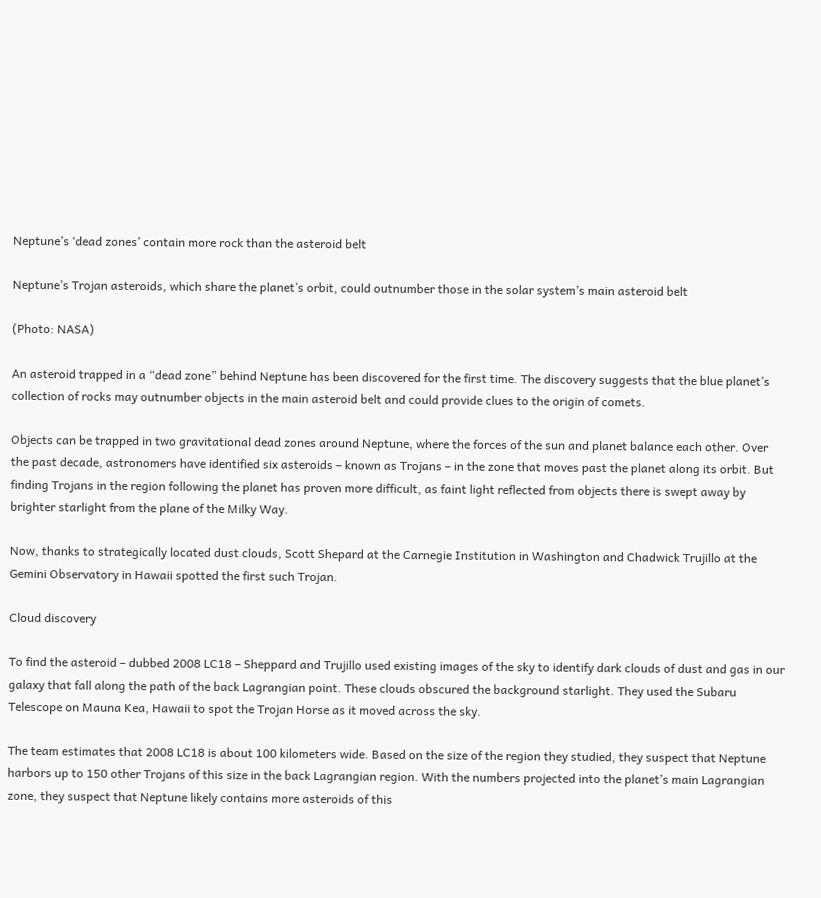Neptune’s ‘dead zones’ contain more rock than the asteroid belt

Neptune’s Trojan asteroids, which share the planet’s orbit, could outnumber those in the solar system’s main asteroid belt

(Photo: NASA)

An asteroid trapped in a “dead zone” behind Neptune has been discovered for the first time. The discovery suggests that the blue planet’s collection of rocks may outnumber objects in the main asteroid belt and could provide clues to the origin of comets.

Objects can be trapped in two gravitational dead zones around Neptune, where the forces of the sun and planet balance each other. Over the past decade, astronomers have identified six asteroids – known as Trojans – in the zone that moves past the planet along its orbit. But finding Trojans in the region following the planet has proven more difficult, as faint light reflected from objects there is swept away by brighter starlight from the plane of the Milky Way.

Now, thanks to strategically located dust clouds, Scott Shepard at the Carnegie Institution in Washington and Chadwick Trujillo at the Gemini Observatory in Hawaii spotted the first such Trojan.

Cloud discovery

To find the asteroid – dubbed 2008 LC18 – Sheppard and Trujillo used existing images of the sky to identify dark clouds of dust and gas in our galaxy that fall along the path of the back Lagrangian point. These clouds obscured the background starlight. They used the Subaru Telescope on Mauna Kea, Hawaii to spot the Trojan Horse as it moved across the sky.

The team estimates that 2008 LC18 is about 100 kilometers wide. Based on the size of the region they studied, they suspect that Neptune harbors up to 150 other Trojans of this size in the back Lagrangian region. With the numbers projected into the planet’s main Lagrangian zone, they suspect that Neptune likely contains more asteroids of this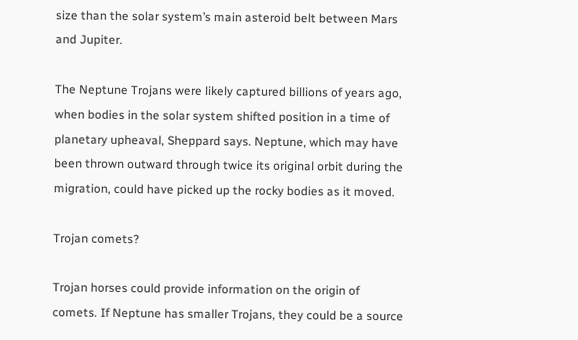size than the solar system’s main asteroid belt between Mars and Jupiter.

The Neptune Trojans were likely captured billions of years ago, when bodies in the solar system shifted position in a time of planetary upheaval, Sheppard says. Neptune, which may have been thrown outward through twice its original orbit during the migration, could have picked up the rocky bodies as it moved.

Trojan comets?

Trojan horses could provide information on the origin of comets. If Neptune has smaller Trojans, they could be a source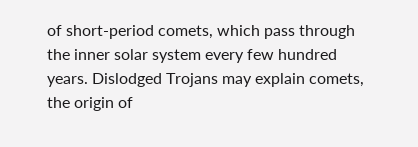of short-period comets, which pass through the inner solar system every few hundred years. Dislodged Trojans may explain comets, the origin of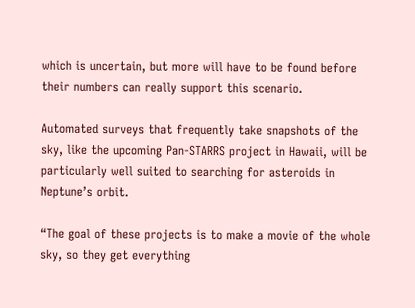which is uncertain, but more will have to be found before their numbers can really support this scenario.

Automated surveys that frequently take snapshots of the sky, like the upcoming Pan-STARRS project in Hawaii, will be particularly well suited to searching for asteroids in Neptune’s orbit.

“The goal of these projects is to make a movie of the whole sky, so they get everything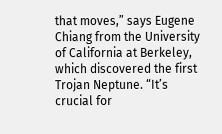that moves,” says Eugene Chiang from the University of California at Berkeley, which discovered the first Trojan Neptune. “It’s crucial for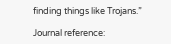finding things like Trojans.”

Journal reference: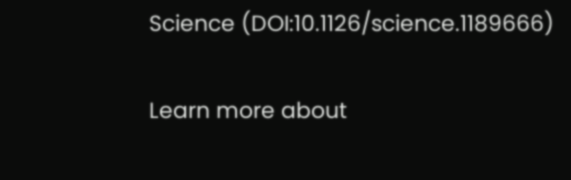Science (DOI:10.1126/science.1189666)

Learn more about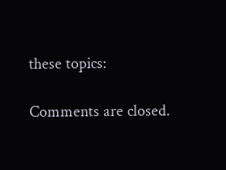these topics:

Comments are closed.